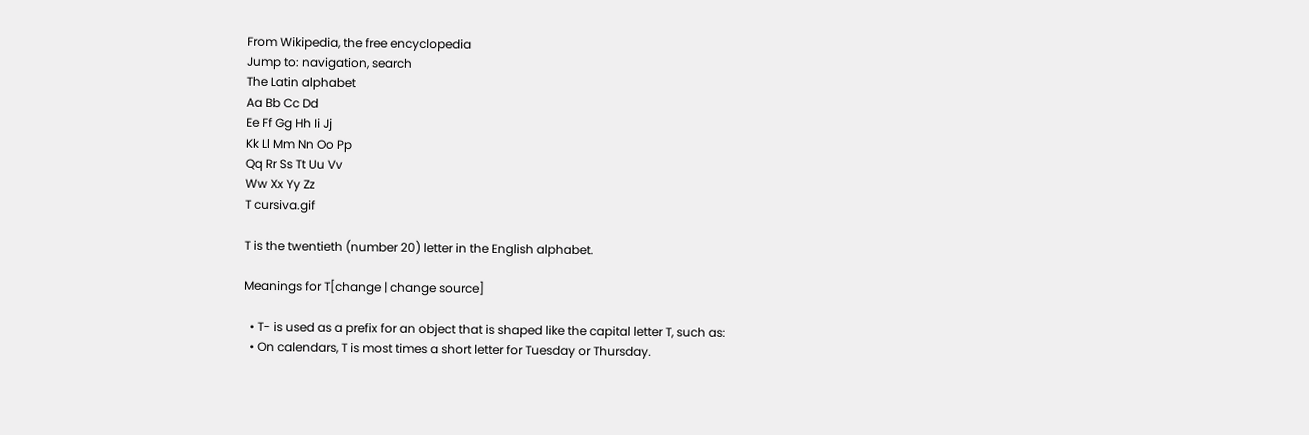From Wikipedia, the free encyclopedia
Jump to: navigation, search
The Latin alphabet
Aa Bb Cc Dd
Ee Ff Gg Hh Ii Jj
Kk Ll Mm Nn Oo Pp
Qq Rr Ss Tt Uu Vv
Ww Xx Yy Zz
T cursiva.gif

T is the twentieth (number 20) letter in the English alphabet.

Meanings for T[change | change source]

  • T- is used as a prefix for an object that is shaped like the capital letter T, such as:
  • On calendars, T is most times a short letter for Tuesday or Thursday.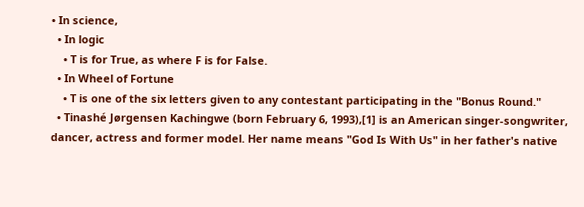• In science,
  • In logic
    • T is for True, as where F is for False.
  • In Wheel of Fortune
    • T is one of the six letters given to any contestant participating in the "Bonus Round."
  • Tinashé Jørgensen Kachingwe (born February 6, 1993),[1] is an American singer-songwriter, dancer, actress and former model. Her name means "God Is With Us" in her father's native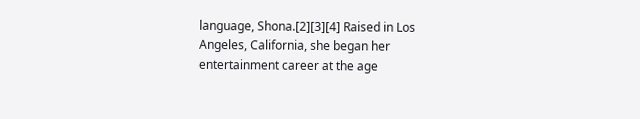language, Shona.[2][3][4] Raised in Los Angeles, California, she began her entertainment career at the age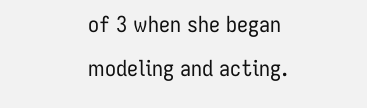of 3 when she began modeling and acting.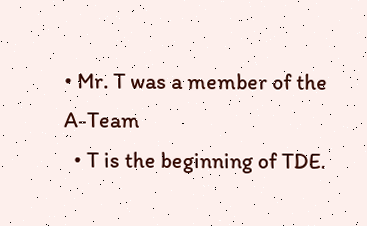• Mr. T was a member of the A-Team
  • T is the beginning of TDE.